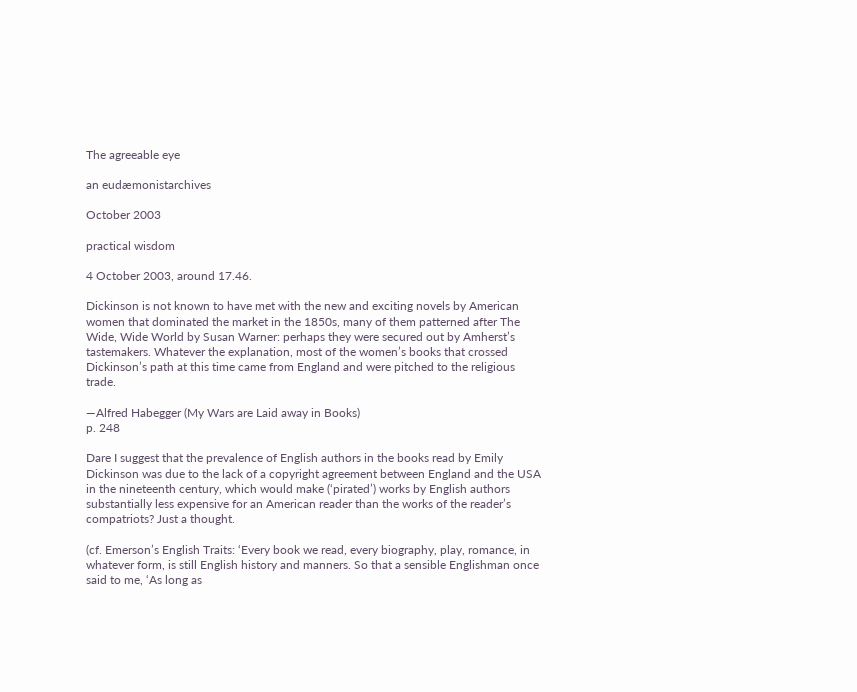The agreeable eye

an eudæmonistarchives

October 2003

practical wisdom

4 October 2003, around 17.46.

Dickinson is not known to have met with the new and exciting novels by American women that dominated the market in the 1850s, many of them patterned after The Wide, Wide World by Susan Warner: perhaps they were secured out by Amherst’s tastemakers. Whatever the explanation, most of the women’s books that crossed Dickinson’s path at this time came from England and were pitched to the religious trade.

—Alfred Habegger (My Wars are Laid away in Books)
p. 248

Dare I suggest that the prevalence of English authors in the books read by Emily Dickinson was due to the lack of a copyright agreement between England and the USA in the nineteenth century, which would make (‘pirated’) works by English authors substantially less expensive for an American reader than the works of the reader’s compatriots? Just a thought.

(cf. Emerson’s English Traits: ‘Every book we read, every biography, play, romance, in whatever form, is still English history and manners. So that a sensible Englishman once said to me, ‘As long as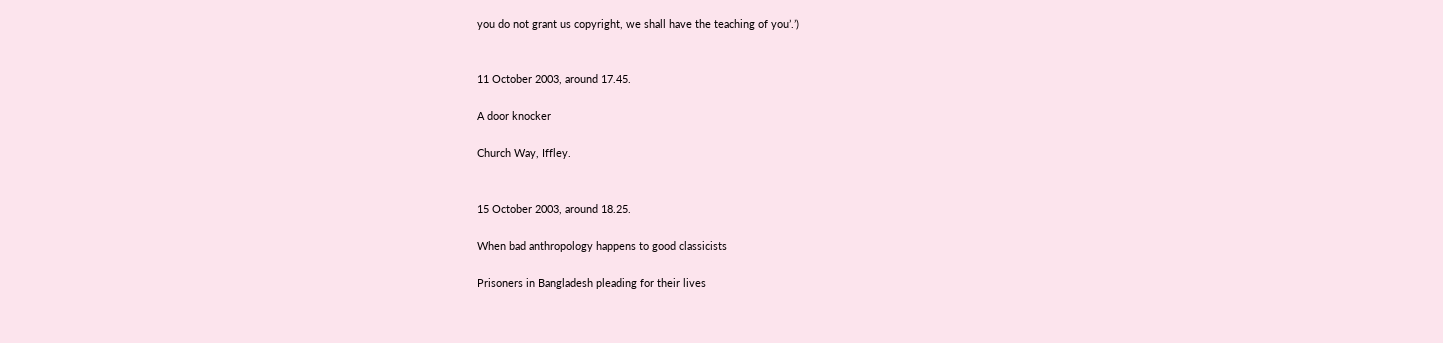you do not grant us copyright, we shall have the teaching of you’.’)


11 October 2003, around 17.45.

A door knocker

Church Way, Iffley.


15 October 2003, around 18.25.

When bad anthropology happens to good classicists

Prisoners in Bangladesh pleading for their lives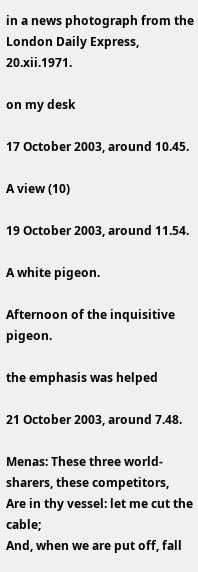in a news photograph from the
London Daily Express, 20.xii.1971.

on my desk

17 October 2003, around 10.45.

A view (10)

19 October 2003, around 11.54.

A white pigeon.

Afternoon of the inquisitive pigeon.

the emphasis was helped

21 October 2003, around 7.48.

Menas: These three world-sharers, these competitors,
Are in thy vessel: let me cut the cable;
And, when we are put off, fall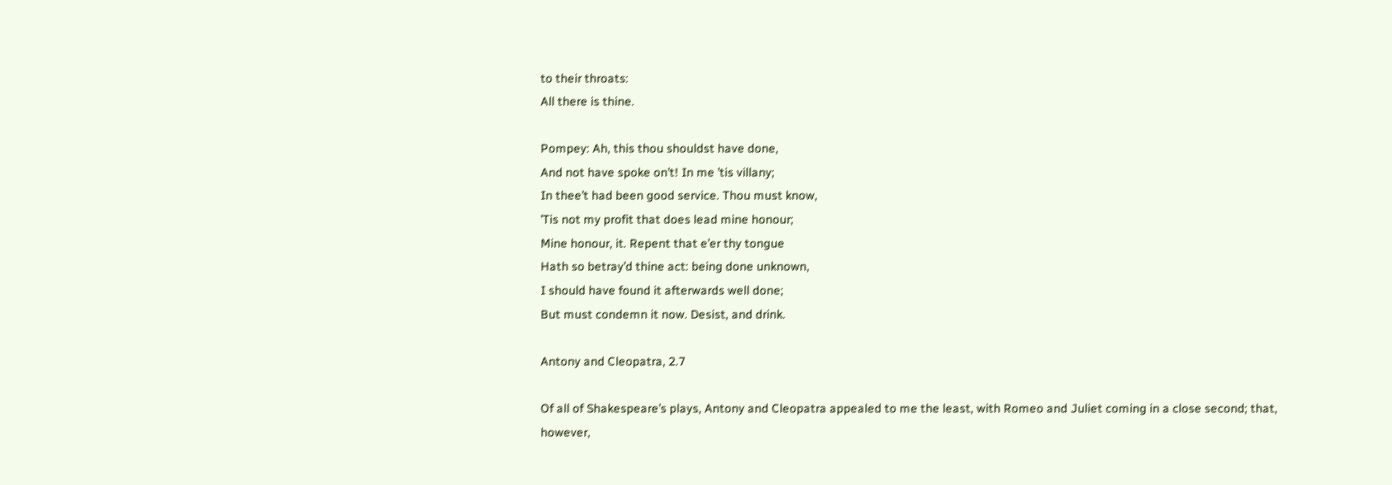to their throats:
All there is thine.

Pompey: Ah, this thou shouldst have done,
And not have spoke on’t! In me ’tis villany;
In thee’t had been good service. Thou must know,
’Tis not my profit that does lead mine honour;
Mine honour, it. Repent that e’er thy tongue
Hath so betray’d thine act: being done unknown,
I should have found it afterwards well done;
But must condemn it now. Desist, and drink.

Antony and Cleopatra, 2.7

Of all of Shakespeare’s plays, Antony and Cleopatra appealed to me the least, with Romeo and Juliet coming in a close second; that, however,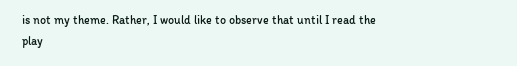is not my theme. Rather, I would like to observe that until I read the play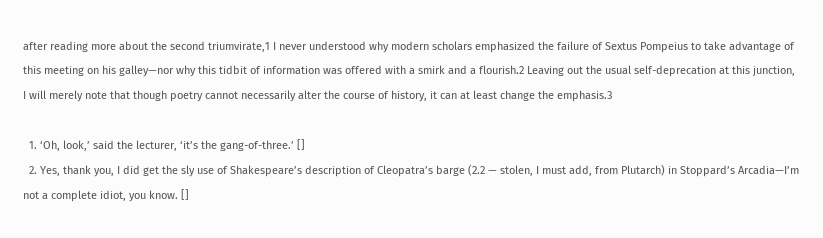after reading more about the second triumvirate,1 I never understood why modern scholars emphasized the failure of Sextus Pompeius to take advantage of this meeting on his galley—nor why this tidbit of information was offered with a smirk and a flourish.2 Leaving out the usual self-deprecation at this junction, I will merely note that though poetry cannot necessarily alter the course of history, it can at least change the emphasis.3

  1. ‘Oh, look,’ said the lecturer, ‘it’s the gang-of-three.’ []
  2. Yes, thank you, I did get the sly use of Shakespeare’s description of Cleopatra’s barge (2.2 — stolen, I must add, from Plutarch) in Stoppard’s Arcadia—I’m not a complete idiot, you know. []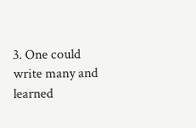3. One could write many and learned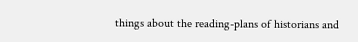things about the reading-plans of historians and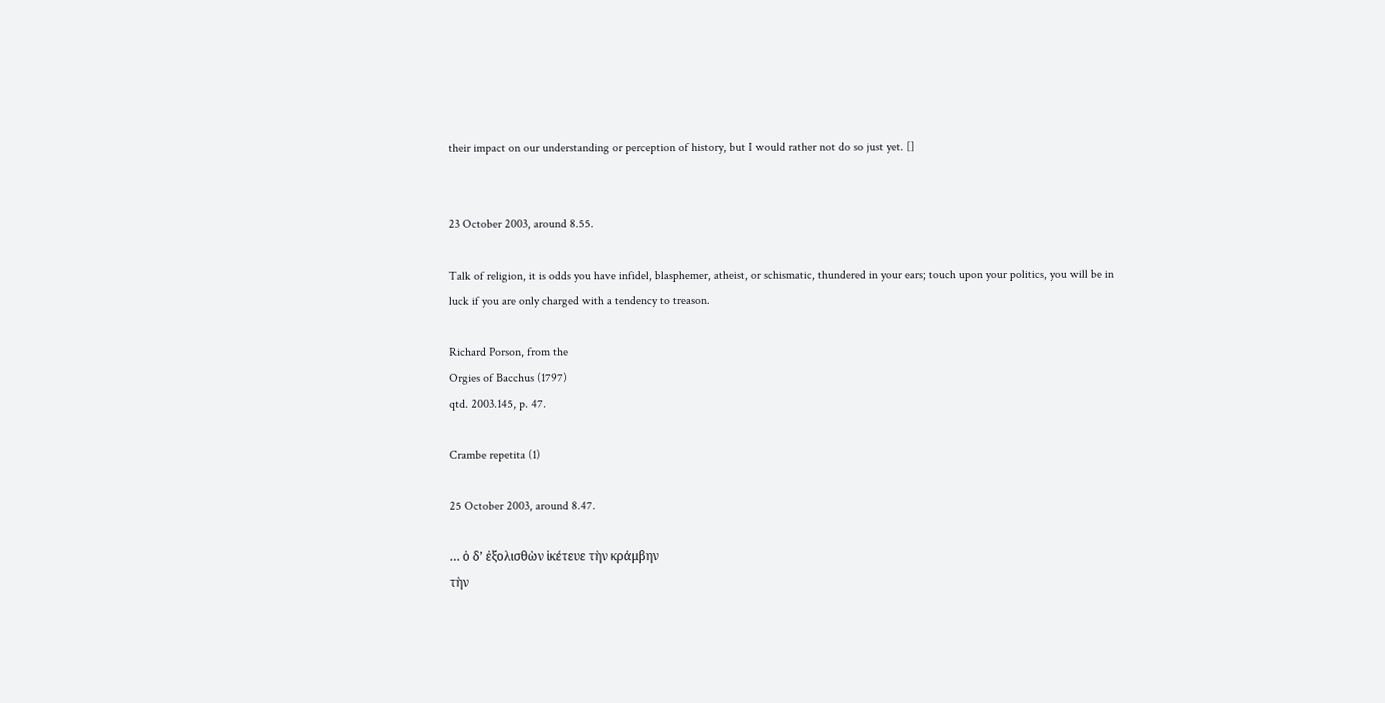their impact on our understanding or perception of history, but I would rather not do so just yet. []


23 October 2003, around 8.55.

Talk of religion, it is odds you have infidel, blasphemer, atheist, or schismatic, thundered in your ears; touch upon your politics, you will be in luck if you are only charged with a tendency to treason.

Richard Porson, from the
Orgies of Bacchus (1797)
qtd. 2003.145, p. 47.

Crambe repetita (1)

25 October 2003, around 8.47.

… ὁ δ’ ἐξολισθὼν ἱκέτευε τὴν κράμβην
τὴν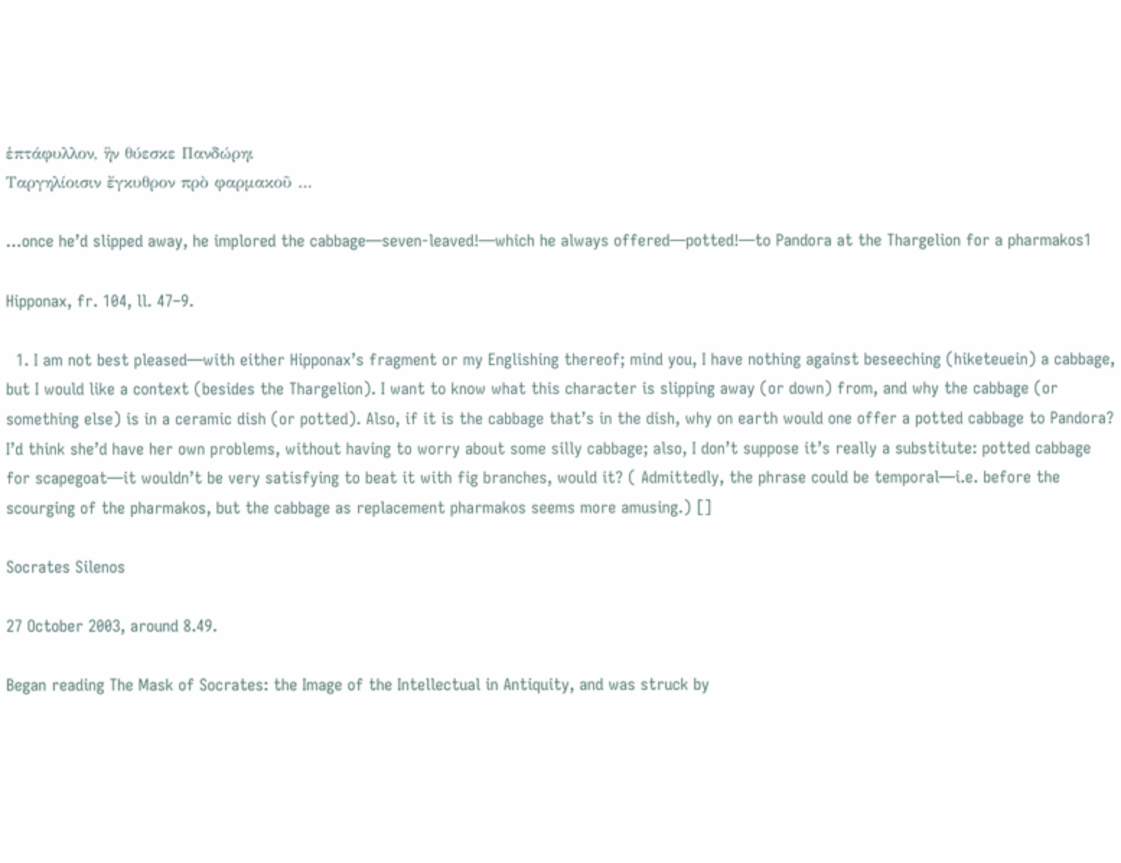ἑπτάφυλλον, ἣν θύεσκε Πανδώρηι
Ταργηλίοισιν ἔγκυθρον πρὸ φαρμακοῦ …

…once he’d slipped away, he implored the cabbage—seven-leaved!—which he always offered—potted!—to Pandora at the Thargelion for a pharmakos1

Hipponax, fr. 104, ll. 47–9.

  1. I am not best pleased—with either Hipponax’s fragment or my Englishing thereof; mind you, I have nothing against beseeching (hiketeuein) a cabbage, but I would like a context (besides the Thargelion). I want to know what this character is slipping away (or down) from, and why the cabbage (or something else) is in a ceramic dish (or potted). Also, if it is the cabbage that’s in the dish, why on earth would one offer a potted cabbage to Pandora? I’d think she’d have her own problems, without having to worry about some silly cabbage; also, I don’t suppose it’s really a substitute: potted cabbage for scapegoat—it wouldn’t be very satisfying to beat it with fig branches, would it? ( Admittedly, the phrase could be temporal—i.e. before the scourging of the pharmakos, but the cabbage as replacement pharmakos seems more amusing.) []

Socrates Silenos

27 October 2003, around 8.49.

Began reading The Mask of Socrates: the Image of the Intellectual in Antiquity, and was struck by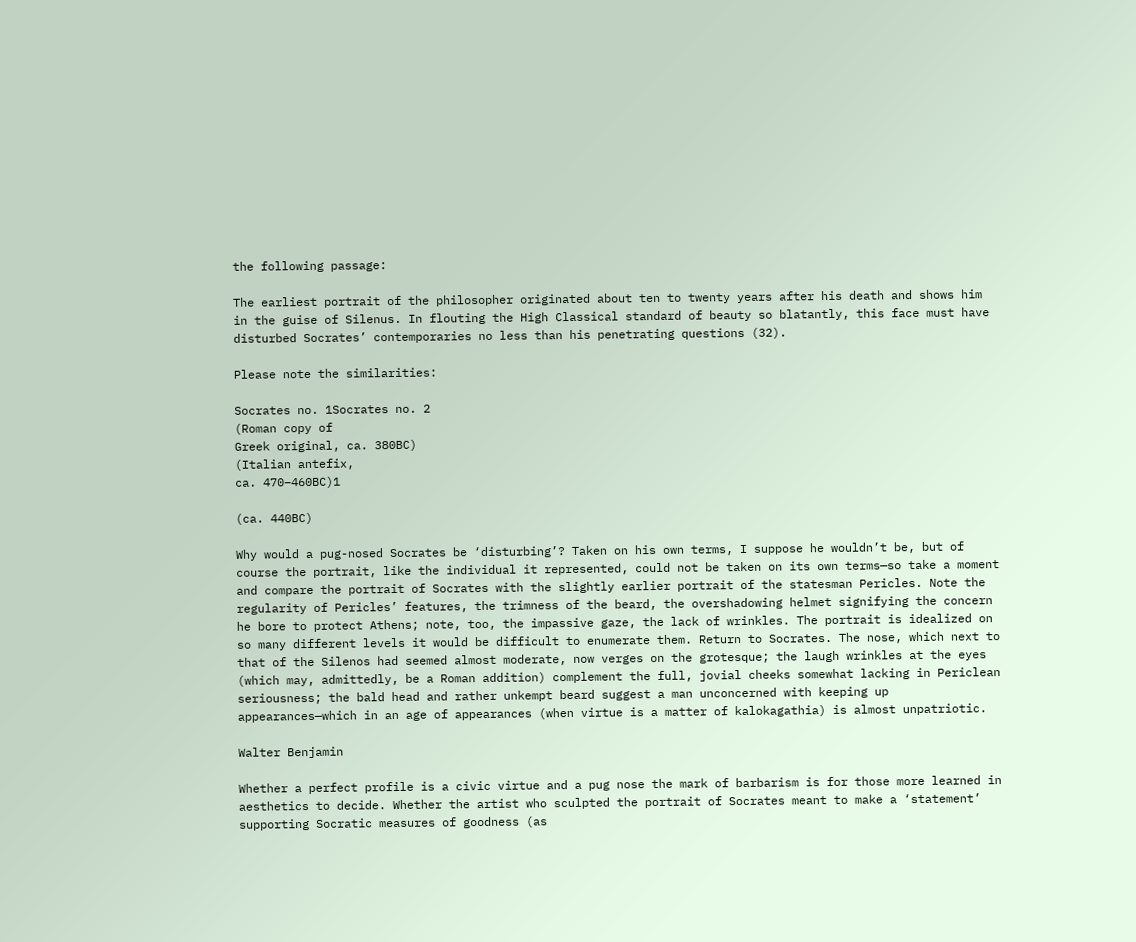the following passage:

The earliest portrait of the philosopher originated about ten to twenty years after his death and shows him in the guise of Silenus. In flouting the High Classical standard of beauty so blatantly, this face must have disturbed Socrates’ contemporaries no less than his penetrating questions (32).

Please note the similarities:

Socrates no. 1Socrates no. 2
(Roman copy of
Greek original, ca. 380BC)
(Italian antefix,
ca. 470–460BC)1

(ca. 440BC)

Why would a pug-nosed Socrates be ‘disturbing’? Taken on his own terms, I suppose he wouldn’t be, but of course the portrait, like the individual it represented, could not be taken on its own terms—so take a moment and compare the portrait of Socrates with the slightly earlier portrait of the statesman Pericles. Note the regularity of Pericles’ features, the trimness of the beard, the overshadowing helmet signifying the concern he bore to protect Athens; note, too, the impassive gaze, the lack of wrinkles. The portrait is idealized on so many different levels it would be difficult to enumerate them. Return to Socrates. The nose, which next to that of the Silenos had seemed almost moderate, now verges on the grotesque; the laugh wrinkles at the eyes (which may, admittedly, be a Roman addition) complement the full, jovial cheeks somewhat lacking in Periclean seriousness; the bald head and rather unkempt beard suggest a man unconcerned with keeping up appearances—which in an age of appearances (when virtue is a matter of kalokagathia) is almost unpatriotic.

Walter Benjamin

Whether a perfect profile is a civic virtue and a pug nose the mark of barbarism is for those more learned in aesthetics to decide. Whether the artist who sculpted the portrait of Socrates meant to make a ‘statement’ supporting Socratic measures of goodness (as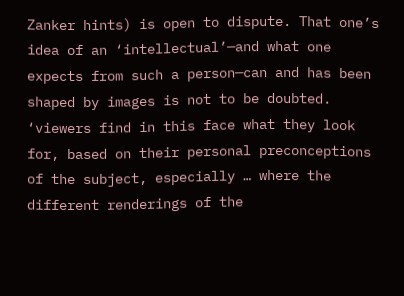Zanker hints) is open to dispute. That one’s idea of an ‘intellectual’—and what one expects from such a person—can and has been shaped by images is not to be doubted. ‘viewers find in this face what they look for, based on their personal preconceptions of the subject, especially … where the different renderings of the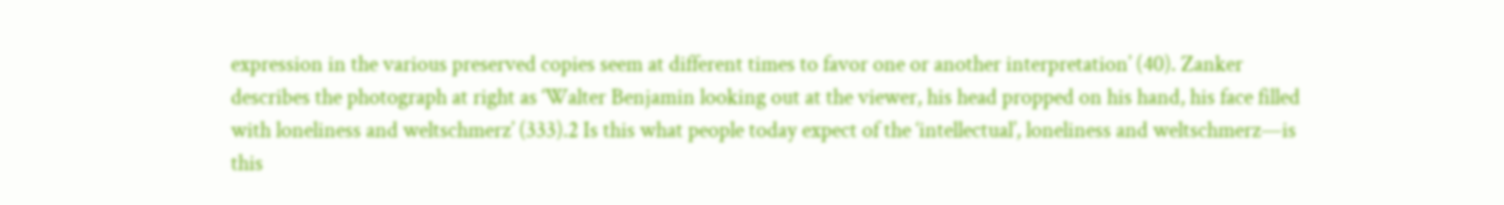expression in the various preserved copies seem at different times to favor one or another interpretation’ (40). Zanker describes the photograph at right as ‘Walter Benjamin looking out at the viewer, his head propped on his hand, his face filled with loneliness and weltschmerz’ (333).2 Is this what people today expect of the ‘intellectual’, loneliness and weltschmerz—is this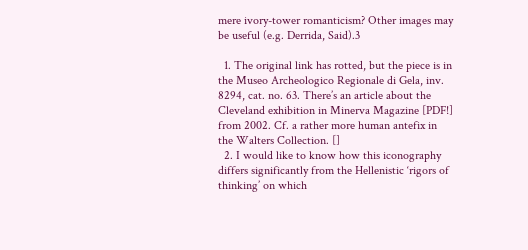mere ivory-tower romanticism? Other images may be useful (e.g. Derrida, Said).3

  1. The original link has rotted, but the piece is in the Museo Archeologico Regionale di Gela, inv. 8294, cat. no. 63. There’s an article about the Cleveland exhibition in Minerva Magazine [PDF!] from 2002. Cf. a rather more human antefix in the Walters Collection. []
  2. I would like to know how this iconography differs significantly from the Hellenistic ‘rigors of thinking’ on which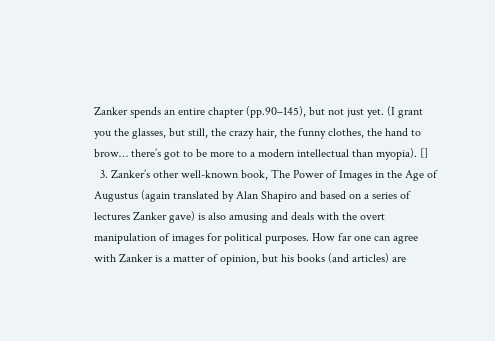Zanker spends an entire chapter (pp.90–145), but not just yet. (I grant you the glasses, but still, the crazy hair, the funny clothes, the hand to brow… there’s got to be more to a modern intellectual than myopia). []
  3. Zanker’s other well-known book, The Power of Images in the Age of Augustus (again translated by Alan Shapiro and based on a series of lectures Zanker gave) is also amusing and deals with the overt manipulation of images for political purposes. How far one can agree with Zanker is a matter of opinion, but his books (and articles) are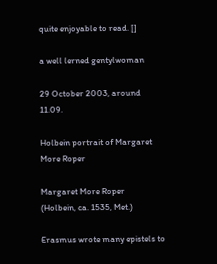quite enjoyable to read. []

a well lerned gentylwoman

29 October 2003, around 11.09.

Holbein portrait of Margaret More Roper

Margaret More Roper
(Holbein, ca. 1535, Met.)

Erasmus wrote many epistels to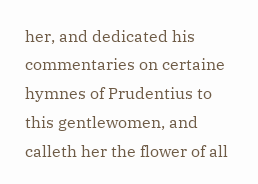her, and dedicated his commentaries on certaine hymnes of Prudentius to this gentlewomen, and calleth her the flower of all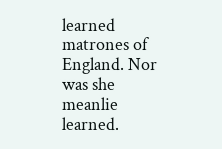learned matrones of England. Nor was she meanlie learned.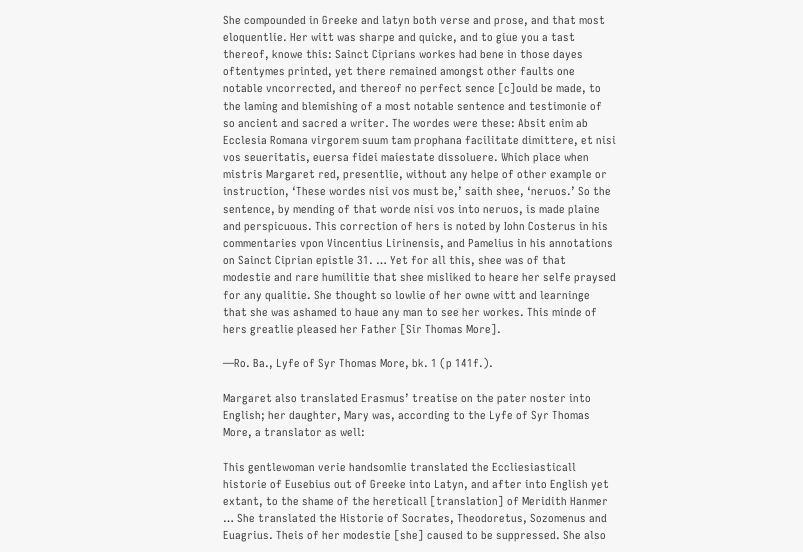She compounded in Greeke and latyn both verse and prose, and that most eloquentlie. Her witt was sharpe and quicke, and to giue you a tast thereof, knowe this: Sainct Ciprians workes had bene in those dayes oftentymes printed, yet there remained amongst other faults one notable vncorrected, and thereof no perfect sence [c]ould be made, to the laming and blemishing of a most notable sentence and testimonie of so ancient and sacred a writer. The wordes were these: Absit enim ab Ecclesia Romana virgorem suum tam prophana facilitate dimittere, et nisi vos seueritatis, euersa fidei maiestate dissoluere. Which place when mistris Margaret red, presentlie, without any helpe of other example or instruction, ‘These wordes nisi vos must be,’ saith shee, ‘neruos.’ So the sentence, by mending of that worde nisi vos into neruos, is made plaine and perspicuous. This correction of hers is noted by Iohn Costerus in his commentaries vpon Vincentius Lirinensis, and Pamelius in his annotations on Sainct Ciprian epistle 31. … Yet for all this, shee was of that modestie and rare humilitie that shee misliked to heare her selfe praysed for any qualitie. She thought so lowlie of her owne witt and learninge that she was ashamed to haue any man to see her workes. This minde of hers greatlie pleased her Father [Sir Thomas More].

—Ro. Ba., Lyfe of Syr Thomas More, bk. 1 (p 141f.).

Margaret also translated Erasmus’ treatise on the pater noster into English; her daughter, Mary was, according to the Lyfe of Syr Thomas More, a translator as well:

This gentlewoman verie handsomlie translated the Eccliesiasticall historie of Eusebius out of Greeke into Latyn, and after into English yet extant, to the shame of the hereticall [translation] of Meridith Hanmer … She translated the Historie of Socrates, Theodoretus, Sozomenus and Euagrius. Theis of her modestie [she] caused to be suppressed. She also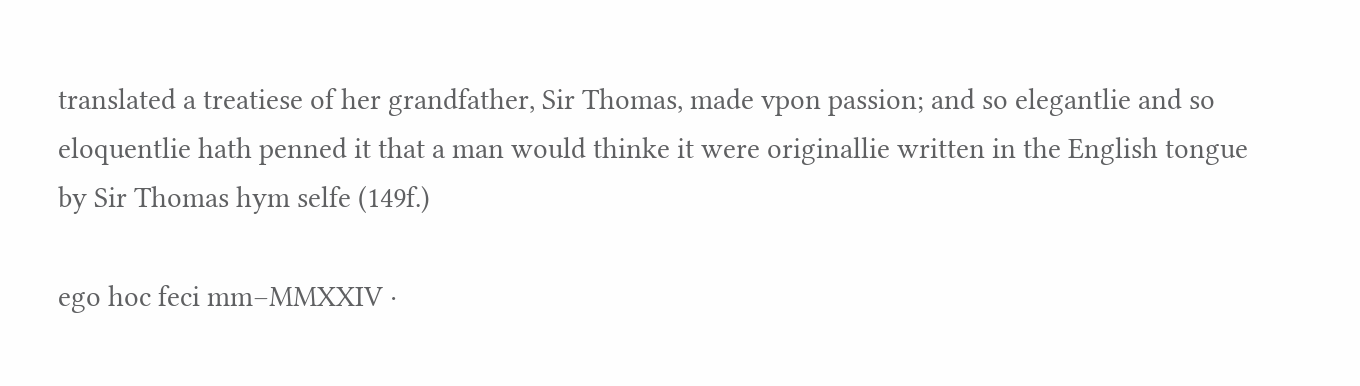translated a treatiese of her grandfather, Sir Thomas, made vpon passion; and so elegantlie and so eloquentlie hath penned it that a man would thinke it were originallie written in the English tongue by Sir Thomas hym selfe (149f.)

ego hoc feci mm–MMXXIV ·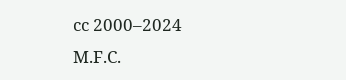cc 2000–2024 M.F.C.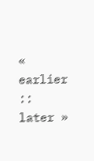« earlier :: later »